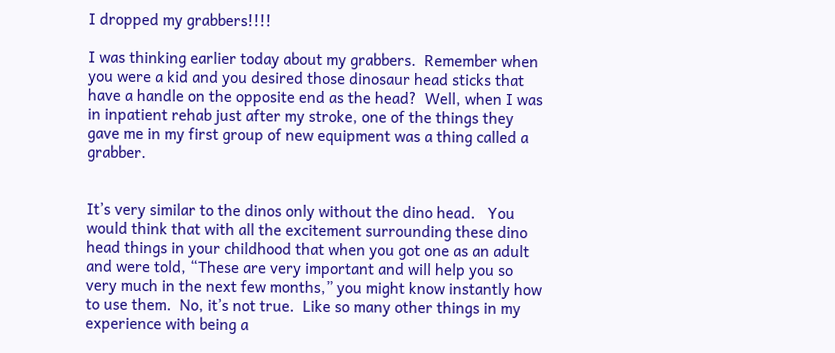I dropped my grabbers!!!!

I was thinking earlier today about my grabbers.  Remember when you were a kid and you desired those dinosaur head sticks that have a handle on the opposite end as the head?  Well, when I was in inpatient rehab just after my stroke, one of the things they gave me in my first group of new equipment was a thing called a grabber.


It’s very similar to the dinos only without the dino head.   You  would think that with all the excitement surrounding these dino head things in your childhood that when you got one as an adult and were told, “These are very important and will help you so very much in the next few months,” you might know instantly how to use them.  No, it’s not true.  Like so many other things in my experience with being a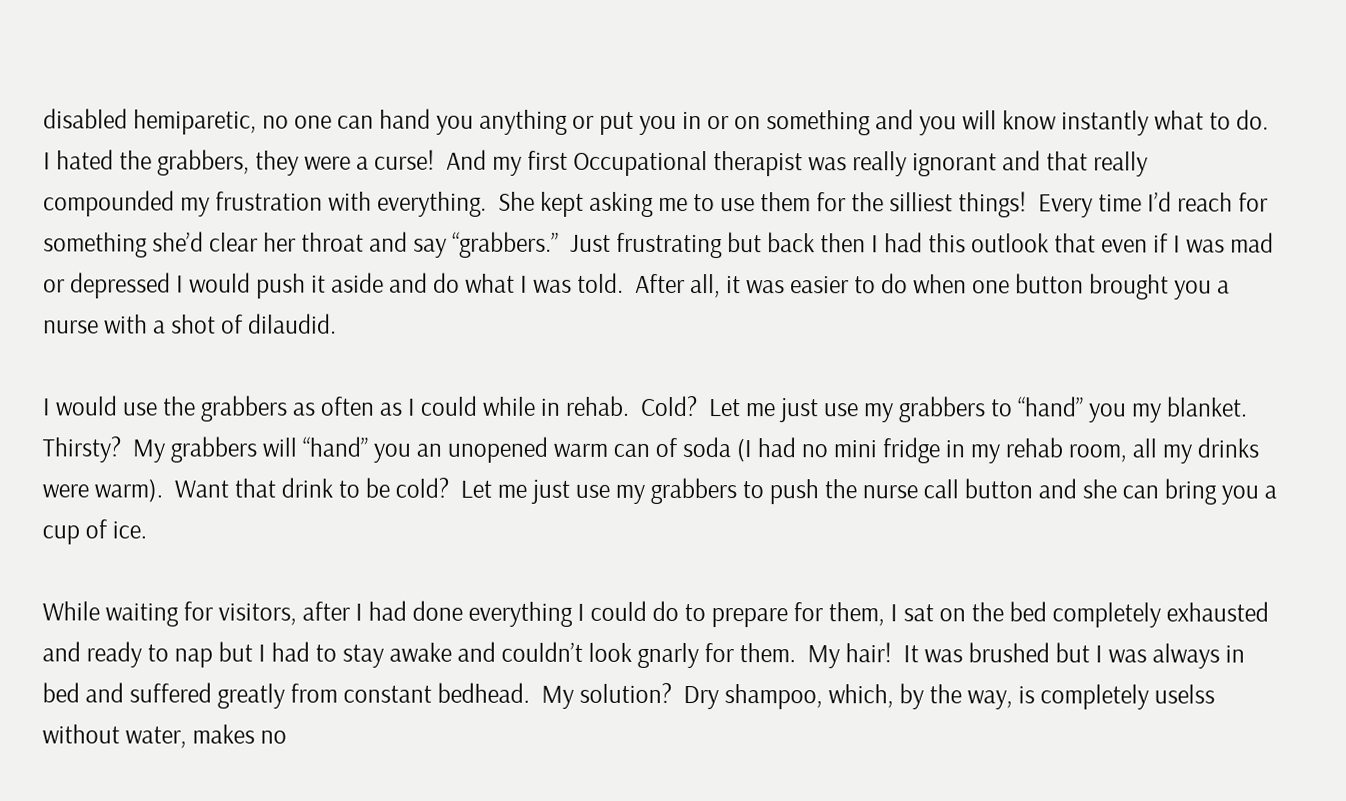disabled hemiparetic, no one can hand you anything or put you in or on something and you will know instantly what to do.  I hated the grabbers, they were a curse!  And my first Occupational therapist was really ignorant and that really compounded my frustration with everything.  She kept asking me to use them for the silliest things!  Every time I’d reach for something she’d clear her throat and say “grabbers.”  Just frustrating but back then I had this outlook that even if I was mad or depressed I would push it aside and do what I was told.  After all, it was easier to do when one button brought you a nurse with a shot of dilaudid.

I would use the grabbers as often as I could while in rehab.  Cold?  Let me just use my grabbers to “hand” you my blanket.  Thirsty?  My grabbers will “hand” you an unopened warm can of soda (I had no mini fridge in my rehab room, all my drinks were warm).  Want that drink to be cold?  Let me just use my grabbers to push the nurse call button and she can bring you a cup of ice.

While waiting for visitors, after I had done everything I could do to prepare for them, I sat on the bed completely exhausted and ready to nap but I had to stay awake and couldn’t look gnarly for them.  My hair!  It was brushed but I was always in bed and suffered greatly from constant bedhead.  My solution?  Dry shampoo, which, by the way, is completely uselss without water, makes no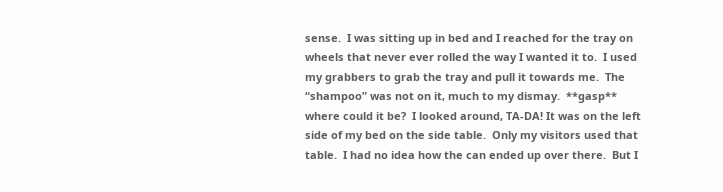sense.  I was sitting up in bed and I reached for the tray on wheels that never ever rolled the way I wanted it to.  I used my grabbers to grab the tray and pull it towards me.  The “shampoo” was not on it, much to my dismay.  **gasp** where could it be?  I looked around, TA-DA! It was on the left side of my bed on the side table.  Only my visitors used that table.  I had no idea how the can ended up over there.  But I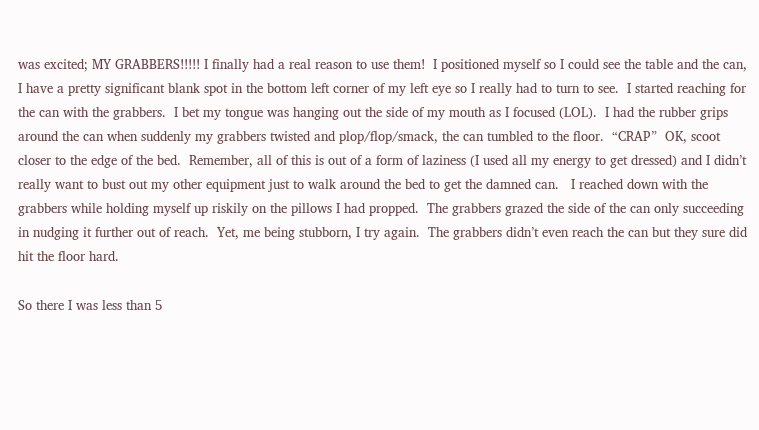was excited; MY GRABBERS!!!!! I finally had a real reason to use them!  I positioned myself so I could see the table and the can, I have a pretty significant blank spot in the bottom left corner of my left eye so I really had to turn to see.  I started reaching for the can with the grabbers.  I bet my tongue was hanging out the side of my mouth as I focused (LOL).  I had the rubber grips around the can when suddenly my grabbers twisted and plop/flop/smack, the can tumbled to the floor.  “CRAP”  OK, scoot closer to the edge of the bed.  Remember, all of this is out of a form of laziness (I used all my energy to get dressed) and I didn’t really want to bust out my other equipment just to walk around the bed to get the damned can.   I reached down with the grabbers while holding myself up riskily on the pillows I had propped.  The grabbers grazed the side of the can only succeeding in nudging it further out of reach.  Yet, me being stubborn, I try again.  The grabbers didn’t even reach the can but they sure did hit the floor hard.

So there I was less than 5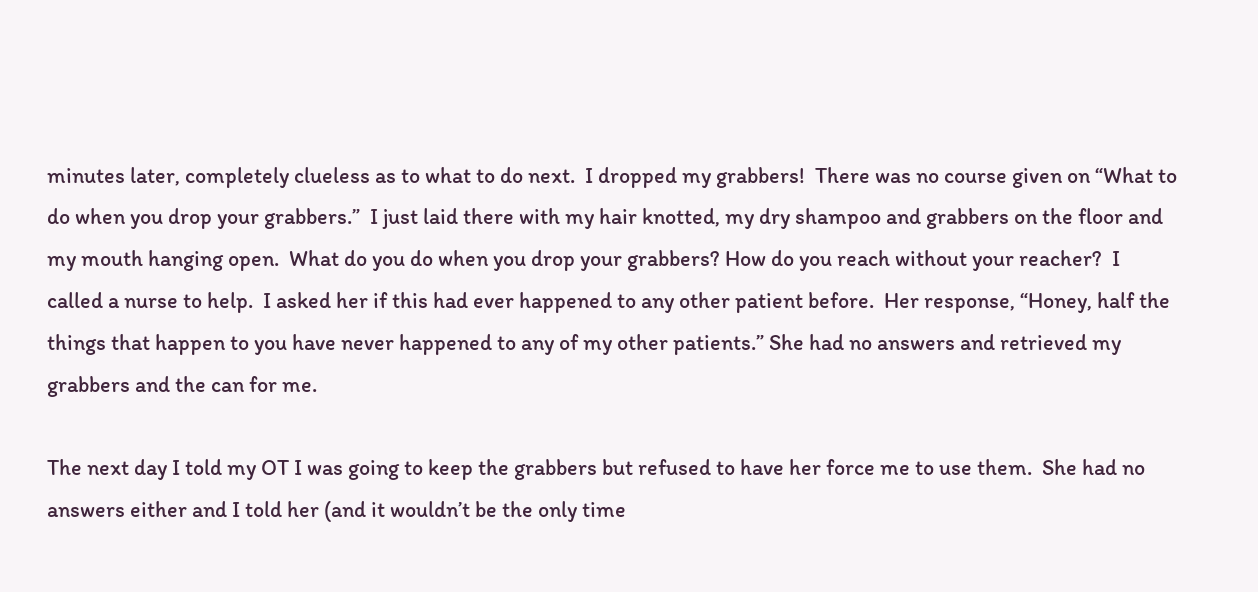minutes later, completely clueless as to what to do next.  I dropped my grabbers!  There was no course given on “What to do when you drop your grabbers.”  I just laid there with my hair knotted, my dry shampoo and grabbers on the floor and my mouth hanging open.  What do you do when you drop your grabbers? How do you reach without your reacher?  I called a nurse to help.  I asked her if this had ever happened to any other patient before.  Her response, “Honey, half the things that happen to you have never happened to any of my other patients.” She had no answers and retrieved my grabbers and the can for me.

The next day I told my OT I was going to keep the grabbers but refused to have her force me to use them.  She had no answers either and I told her (and it wouldn’t be the only time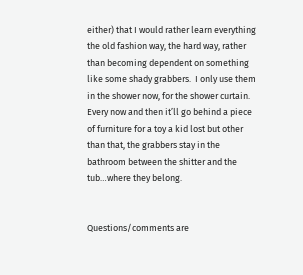either) that I would rather learn everything the old fashion way, the hard way, rather than becoming dependent on something like some shady grabbers.  I only use them in the shower now, for the shower curtain.  Every now and then it’ll go behind a piece of furniture for a toy a kid lost but other than that, the grabbers stay in the bathroom between the shitter and the tub…where they belong.


Questions/comments are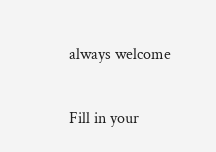always welcome

Fill in your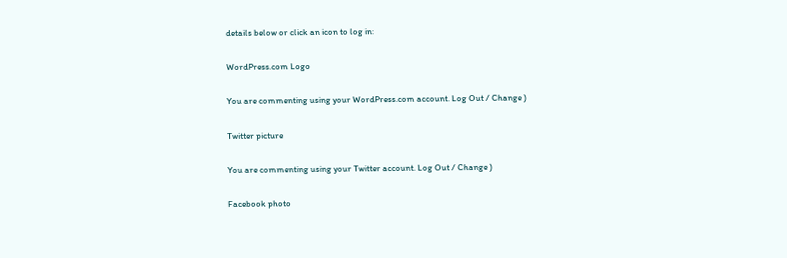details below or click an icon to log in:

WordPress.com Logo

You are commenting using your WordPress.com account. Log Out / Change )

Twitter picture

You are commenting using your Twitter account. Log Out / Change )

Facebook photo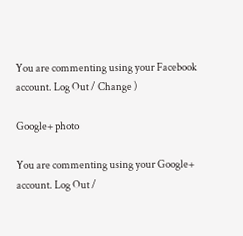You are commenting using your Facebook account. Log Out / Change )

Google+ photo

You are commenting using your Google+ account. Log Out /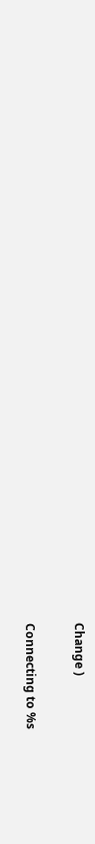Change )

Connecting to %s